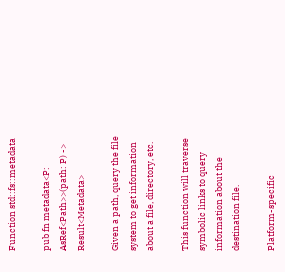Function std::fs::metadata

pub fn metadata<P: AsRef<Path>>(path: P) -> Result<Metadata>

Given a path, query the file system to get information about a file, directory, etc.

This function will traverse symbolic links to query information about the destination file.

Platform-specific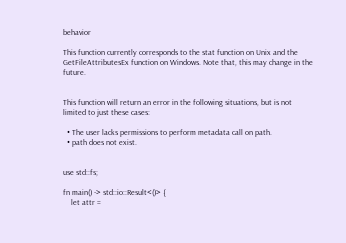behavior

This function currently corresponds to the stat function on Unix and the GetFileAttributesEx function on Windows. Note that, this may change in the future.


This function will return an error in the following situations, but is not limited to just these cases:

  • The user lacks permissions to perform metadata call on path.
  • path does not exist.


use std::fs;

fn main() -> std::io::Result<()> {
    let attr =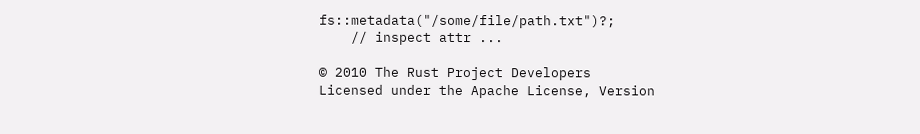fs::metadata("/some/file/path.txt")?;
    // inspect attr ...

© 2010 The Rust Project Developers
Licensed under the Apache License, Version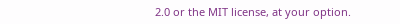2.0 or the MIT license, at your option.